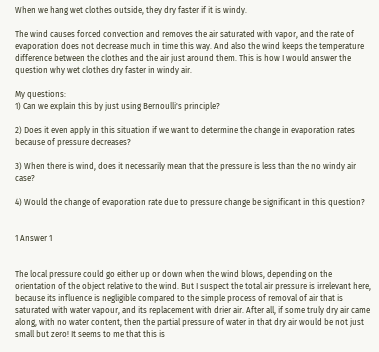When we hang wet clothes outside, they dry faster if it is windy.

The wind causes forced convection and removes the air saturated with vapor, and the rate of evaporation does not decrease much in time this way. And also the wind keeps the temperature difference between the clothes and the air just around them. This is how I would answer the question why wet clothes dry faster in windy air.

My questions:
1) Can we explain this by just using Bernoulli's principle?

2) Does it even apply in this situation if we want to determine the change in evaporation rates because of pressure decreases?

3) When there is wind, does it necessarily mean that the pressure is less than the no windy air case?

4) Would the change of evaporation rate due to pressure change be significant in this question?


1 Answer 1


The local pressure could go either up or down when the wind blows, depending on the orientation of the object relative to the wind. But I suspect the total air pressure is irrelevant here, because its influence is negligible compared to the simple process of removal of air that is saturated with water vapour, and its replacement with drier air. After all, if some truly dry air came along, with no water content, then the partial pressure of water in that dry air would be not just small but zero! It seems to me that this is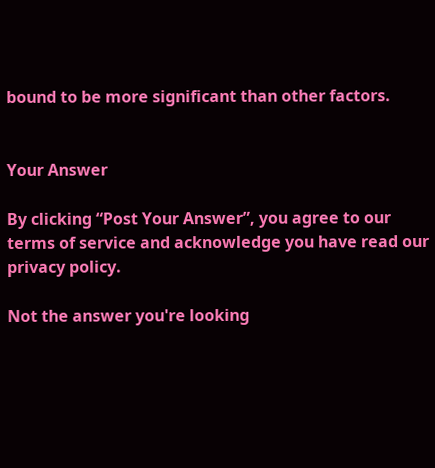bound to be more significant than other factors.


Your Answer

By clicking “Post Your Answer”, you agree to our terms of service and acknowledge you have read our privacy policy.

Not the answer you're looking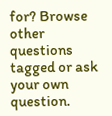for? Browse other questions tagged or ask your own question.